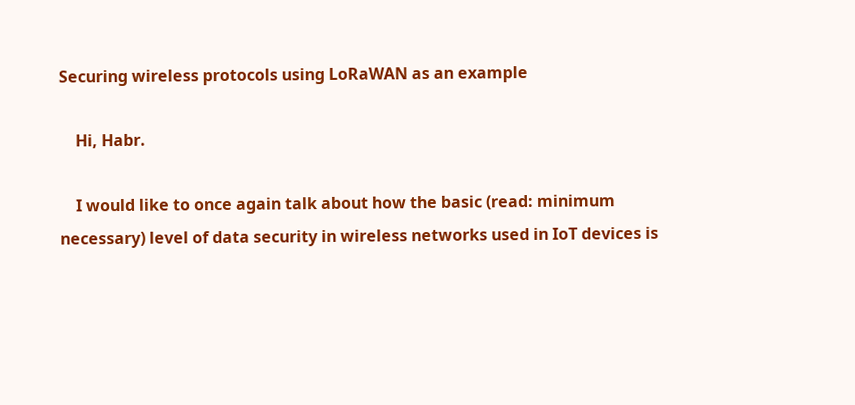Securing wireless protocols using LoRaWAN as an example

    Hi, Habr.

    I would like to once again talk about how the basic (read: minimum necessary) level of data security in wireless networks used in IoT devices is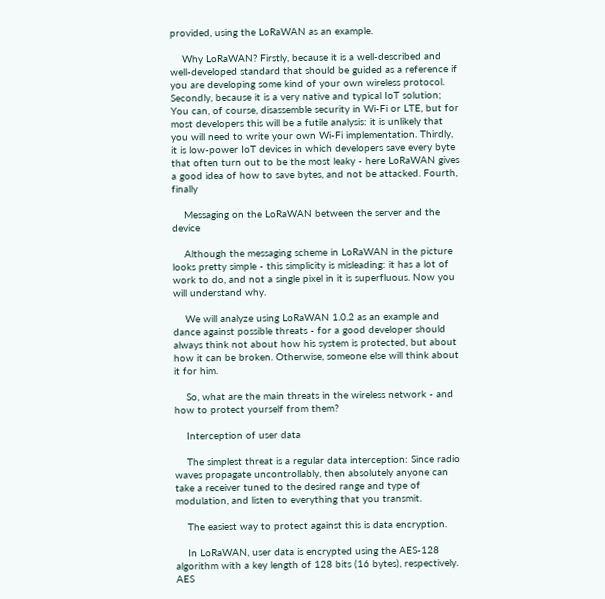provided, using the LoRaWAN as an example.

    Why LoRaWAN? Firstly, because it is a well-described and well-developed standard that should be guided as a reference if you are developing some kind of your own wireless protocol. Secondly, because it is a very native and typical IoT solution; You can, of course, disassemble security in Wi-Fi or LTE, but for most developers this will be a futile analysis: it is unlikely that you will need to write your own Wi-Fi implementation. Thirdly, it is low-power IoT devices in which developers save every byte that often turn out to be the most leaky - here LoRaWAN gives a good idea of how to save bytes, and not be attacked. Fourth, finally

    Messaging on the LoRaWAN between the server and the device

    Although the messaging scheme in LoRaWAN in the picture looks pretty simple - this simplicity is misleading: it has a lot of work to do, and not a single pixel in it is superfluous. Now you will understand why.

    We will analyze using LoRaWAN 1.0.2 as an example and dance against possible threats - for a good developer should always think not about how his system is protected, but about how it can be broken. Otherwise, someone else will think about it for him.

    So, what are the main threats in the wireless network - and how to protect yourself from them?

    Interception of user data

    The simplest threat is a regular data interception: Since radio waves propagate uncontrollably, then absolutely anyone can take a receiver tuned to the desired range and type of modulation, and listen to everything that you transmit.

    The easiest way to protect against this is data encryption.

    In LoRaWAN, user data is encrypted using the AES-128 algorithm with a key length of 128 bits (16 bytes), respectively. AES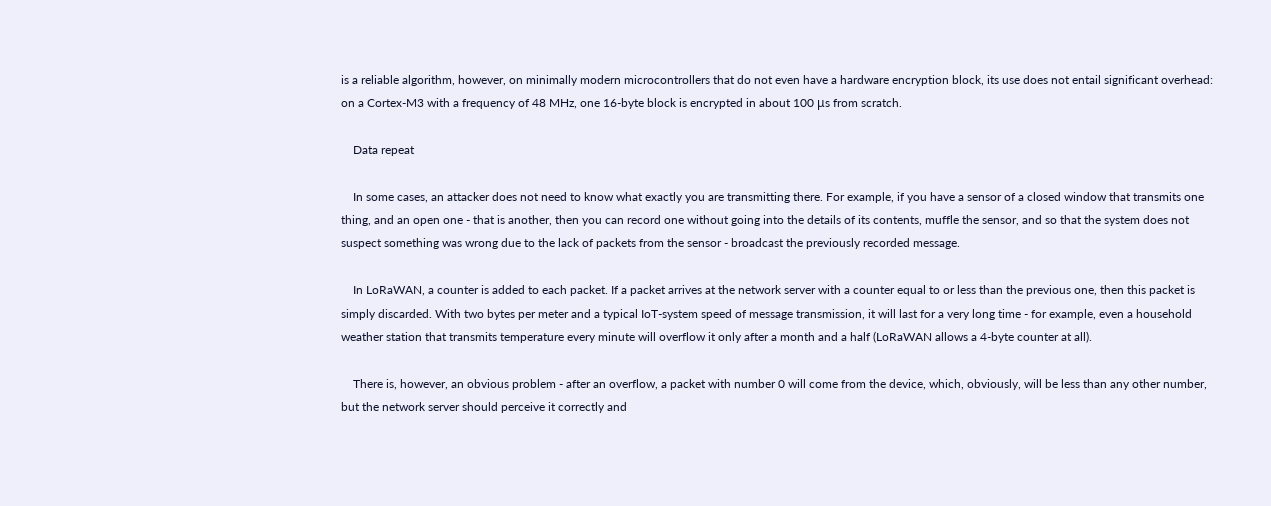is a reliable algorithm, however, on minimally modern microcontrollers that do not even have a hardware encryption block, its use does not entail significant overhead: on a Cortex-M3 with a frequency of 48 MHz, one 16-byte block is encrypted in about 100 μs from scratch.

    Data repeat

    In some cases, an attacker does not need to know what exactly you are transmitting there. For example, if you have a sensor of a closed window that transmits one thing, and an open one - that is another, then you can record one without going into the details of its contents, muffle the sensor, and so that the system does not suspect something was wrong due to the lack of packets from the sensor - broadcast the previously recorded message.

    In LoRaWAN, a counter is added to each packet. If a packet arrives at the network server with a counter equal to or less than the previous one, then this packet is simply discarded. With two bytes per meter and a typical IoT-system speed of message transmission, it will last for a very long time - for example, even a household weather station that transmits temperature every minute will overflow it only after a month and a half (LoRaWAN allows a 4-byte counter at all).

    There is, however, an obvious problem - after an overflow, a packet with number 0 will come from the device, which, obviously, will be less than any other number, but the network server should perceive it correctly and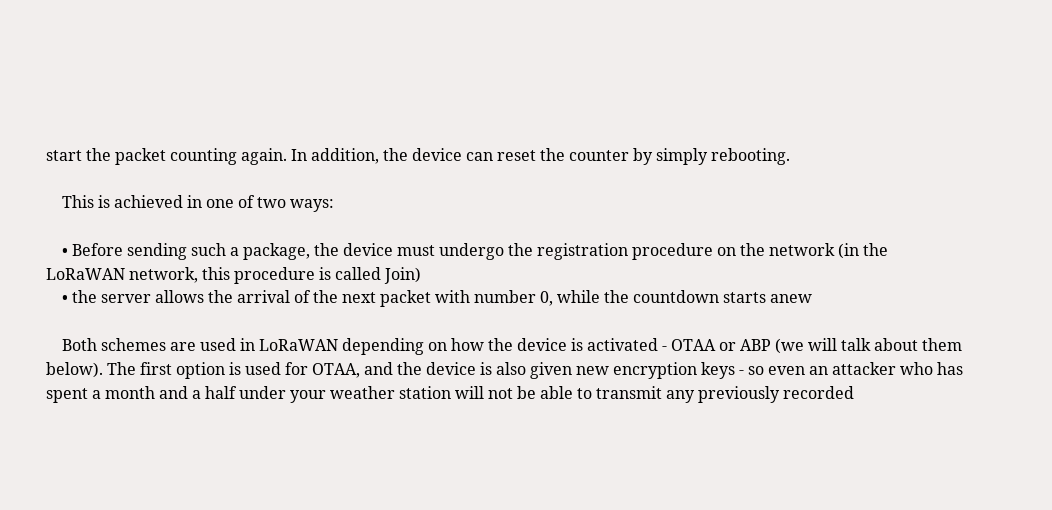start the packet counting again. In addition, the device can reset the counter by simply rebooting.

    This is achieved in one of two ways:

    • Before sending such a package, the device must undergo the registration procedure on the network (in the LoRaWAN network, this procedure is called Join)
    • the server allows the arrival of the next packet with number 0, while the countdown starts anew

    Both schemes are used in LoRaWAN depending on how the device is activated - OTAA or ABP (we will talk about them below). The first option is used for OTAA, and the device is also given new encryption keys - so even an attacker who has spent a month and a half under your weather station will not be able to transmit any previously recorded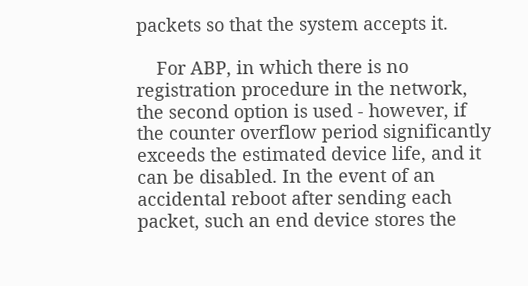packets so that the system accepts it.

    For ABP, in which there is no registration procedure in the network, the second option is used - however, if the counter overflow period significantly exceeds the estimated device life, and it can be disabled. In the event of an accidental reboot after sending each packet, such an end device stores the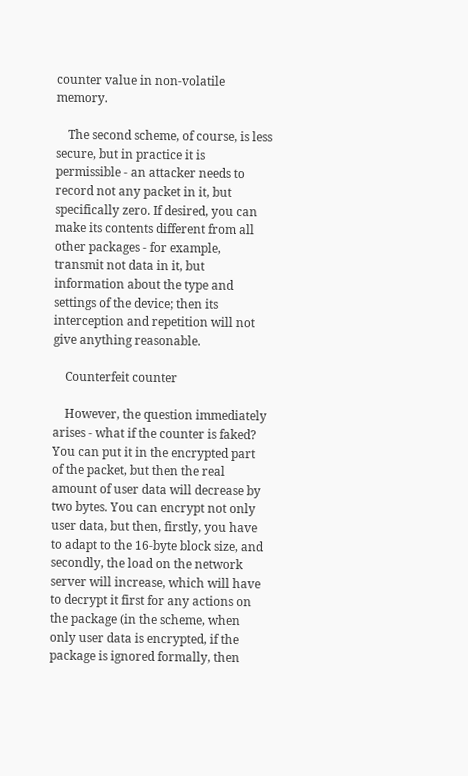counter value in non-volatile memory.

    The second scheme, of course, is less secure, but in practice it is permissible - an attacker needs to record not any packet in it, but specifically zero. If desired, you can make its contents different from all other packages - for example, transmit not data in it, but information about the type and settings of the device; then its interception and repetition will not give anything reasonable.

    Counterfeit counter

    However, the question immediately arises - what if the counter is faked? You can put it in the encrypted part of the packet, but then the real amount of user data will decrease by two bytes. You can encrypt not only user data, but then, firstly, you have to adapt to the 16-byte block size, and secondly, the load on the network server will increase, which will have to decrypt it first for any actions on the package (in the scheme, when only user data is encrypted, if the package is ignored formally, then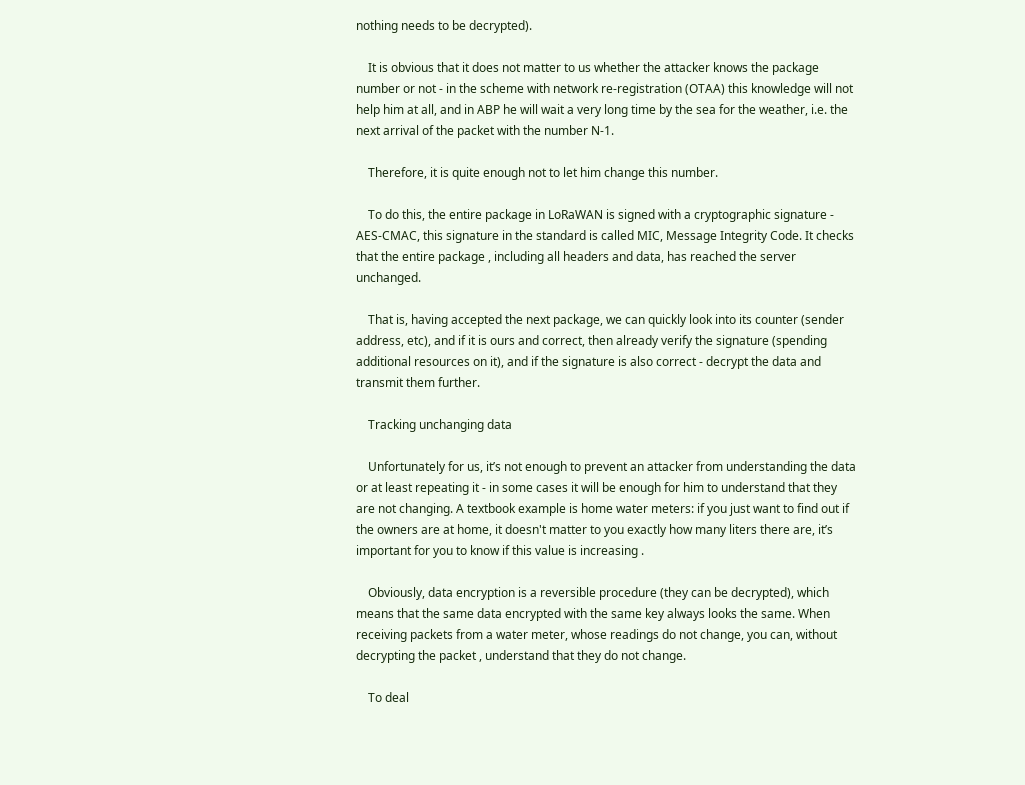nothing needs to be decrypted).

    It is obvious that it does not matter to us whether the attacker knows the package number or not - in the scheme with network re-registration (OTAA) this knowledge will not help him at all, and in ABP he will wait a very long time by the sea for the weather, i.e. the next arrival of the packet with the number N-1.

    Therefore, it is quite enough not to let him change this number.

    To do this, the entire package in LoRaWAN is signed with a cryptographic signature - AES-CMAC, this signature in the standard is called MIC, Message Integrity Code. It checks that the entire package , including all headers and data, has reached the server unchanged.

    That is, having accepted the next package, we can quickly look into its counter (sender address, etc), and if it is ours and correct, then already verify the signature (spending additional resources on it), and if the signature is also correct - decrypt the data and transmit them further.

    Tracking unchanging data

    Unfortunately for us, it’s not enough to prevent an attacker from understanding the data or at least repeating it - in some cases it will be enough for him to understand that they are not changing. A textbook example is home water meters: if you just want to find out if the owners are at home, it doesn't matter to you exactly how many liters there are, it’s important for you to know if this value is increasing .

    Obviously, data encryption is a reversible procedure (they can be decrypted), which means that the same data encrypted with the same key always looks the same. When receiving packets from a water meter, whose readings do not change, you can, without decrypting the packet , understand that they do not change.

    To deal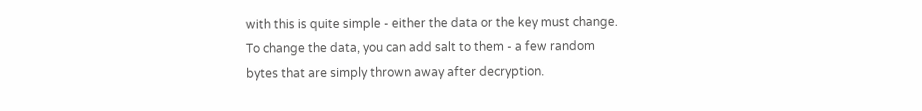with this is quite simple - either the data or the key must change. To change the data, you can add salt to them - a few random bytes that are simply thrown away after decryption.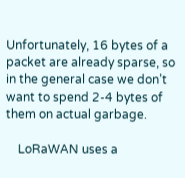Unfortunately, 16 bytes of a packet are already sparse, so in the general case we don’t want to spend 2-4 bytes of them on actual garbage.

    LoRaWAN uses a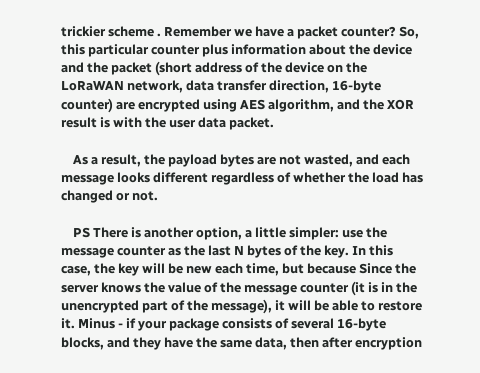trickier scheme . Remember we have a packet counter? So, this particular counter plus information about the device and the packet (short address of the device on the LoRaWAN network, data transfer direction, 16-byte counter) are encrypted using AES algorithm, and the XOR result is with the user data packet.

    As a result, the payload bytes are not wasted, and each message looks different regardless of whether the load has changed or not.

    PS There is another option, a little simpler: use the message counter as the last N bytes of the key. In this case, the key will be new each time, but because Since the server knows the value of the message counter (it is in the unencrypted part of the message), it will be able to restore it. Minus - if your package consists of several 16-byte blocks, and they have the same data, then after encryption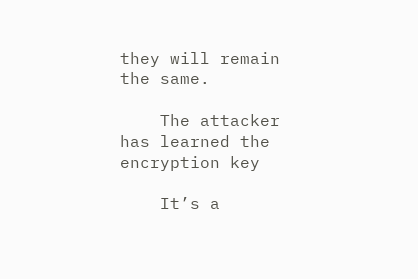they will remain the same.

    The attacker has learned the encryption key

    It’s a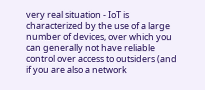very real situation - IoT is characterized by the use of a large number of devices, over which you can generally not have reliable control over access to outsiders (and if you are also a network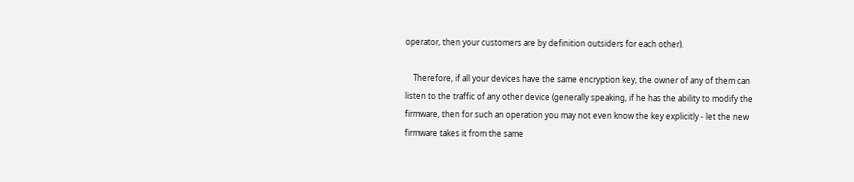operator, then your customers are by definition outsiders for each other).

    Therefore, if all your devices have the same encryption key, the owner of any of them can listen to the traffic of any other device (generally speaking, if he has the ability to modify the firmware, then for such an operation you may not even know the key explicitly - let the new firmware takes it from the same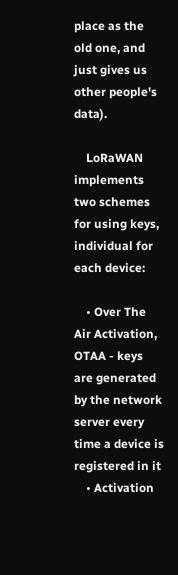place as the old one, and just gives us other people's data).

    LoRaWAN implements two schemes for using keys, individual for each device:

    • Over The Air Activation, OTAA - keys are generated by the network server every time a device is registered in it
    • Activation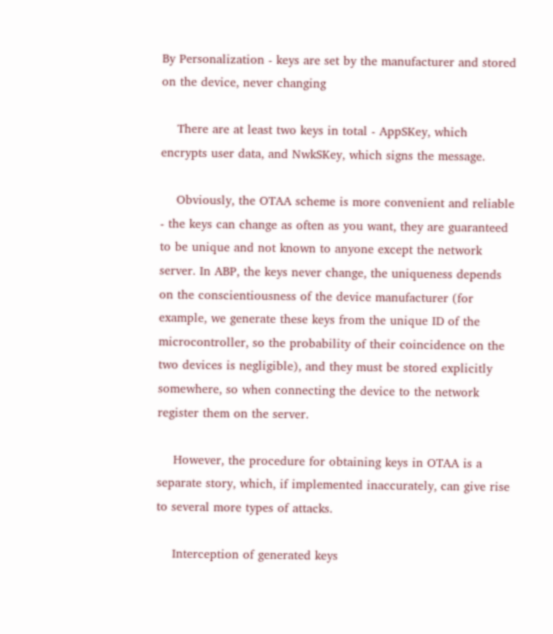By Personalization - keys are set by the manufacturer and stored on the device, never changing

    There are at least two keys in total - AppSKey, which encrypts user data, and NwkSKey, which signs the message.

    Obviously, the OTAA scheme is more convenient and reliable - the keys can change as often as you want, they are guaranteed to be unique and not known to anyone except the network server. In ABP, the keys never change, the uniqueness depends on the conscientiousness of the device manufacturer (for example, we generate these keys from the unique ID of the microcontroller, so the probability of their coincidence on the two devices is negligible), and they must be stored explicitly somewhere, so when connecting the device to the network register them on the server.

    However, the procedure for obtaining keys in OTAA is a separate story, which, if implemented inaccurately, can give rise to several more types of attacks.

    Interception of generated keys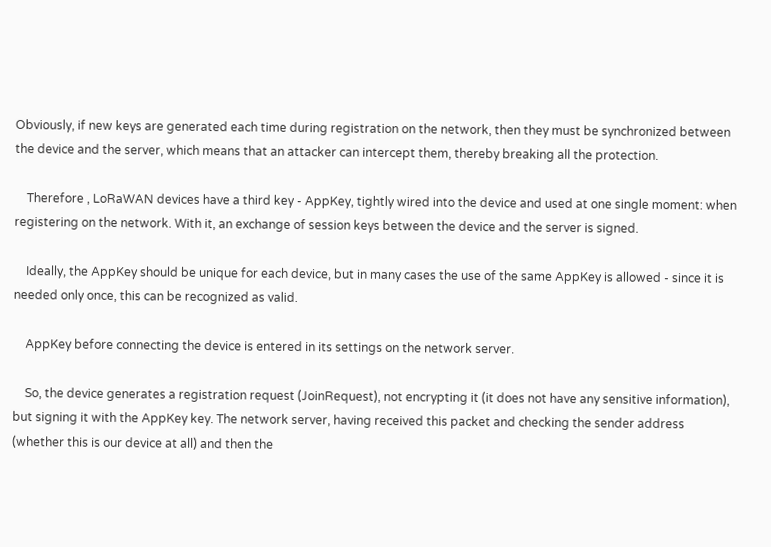Obviously, if new keys are generated each time during registration on the network, then they must be synchronized between the device and the server, which means that an attacker can intercept them, thereby breaking all the protection.

    Therefore , LoRaWAN devices have a third key - AppKey, tightly wired into the device and used at one single moment: when registering on the network. With it, an exchange of session keys between the device and the server is signed.

    Ideally, the AppKey should be unique for each device, but in many cases the use of the same AppKey is allowed - since it is needed only once, this can be recognized as valid.

    AppKey before connecting the device is entered in its settings on the network server.

    So, the device generates a registration request (JoinRequest), not encrypting it (it does not have any sensitive information), but signing it with the AppKey key. The network server, having received this packet and checking the sender address (whether this is our device at all) and then the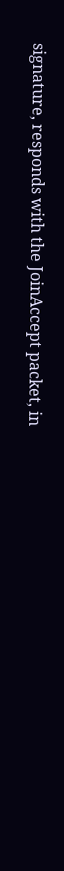signature, responds with the JoinAccept packet, in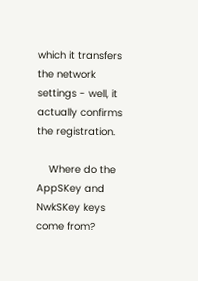which it transfers the network settings - well, it actually confirms the registration.

    Where do the AppSKey and NwkSKey keys come from?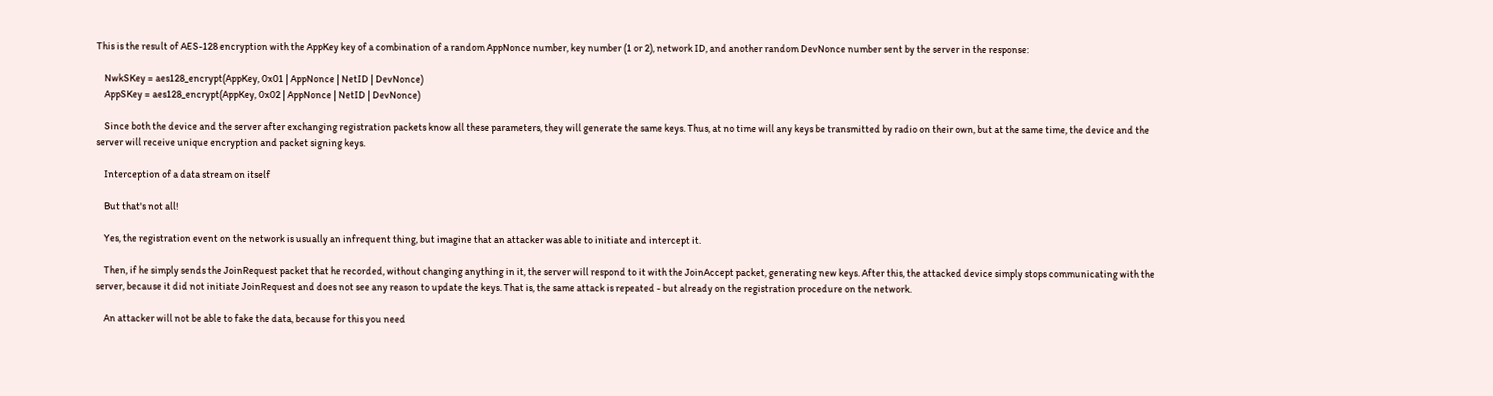This is the result of AES-128 encryption with the AppKey key of a combination of a random AppNonce number, key number (1 or 2), network ID, and another random DevNonce number sent by the server in the response:

    NwkSKey = aes128_encrypt(AppKey, 0x01 | AppNonce | NetID | DevNonce)
    AppSKey = aes128_encrypt(AppKey, 0x02 | AppNonce | NetID | DevNonce)

    Since both the device and the server after exchanging registration packets know all these parameters, they will generate the same keys. Thus, at no time will any keys be transmitted by radio on their own, but at the same time, the device and the server will receive unique encryption and packet signing keys.

    Interception of a data stream on itself

    But that's not all!

    Yes, the registration event on the network is usually an infrequent thing, but imagine that an attacker was able to initiate and intercept it.

    Then, if he simply sends the JoinRequest packet that he recorded, without changing anything in it, the server will respond to it with the JoinAccept packet, generating new keys. After this, the attacked device simply stops communicating with the server, because it did not initiate JoinRequest and does not see any reason to update the keys. That is, the same attack is repeated - but already on the registration procedure on the network.

    An attacker will not be able to fake the data, because for this you need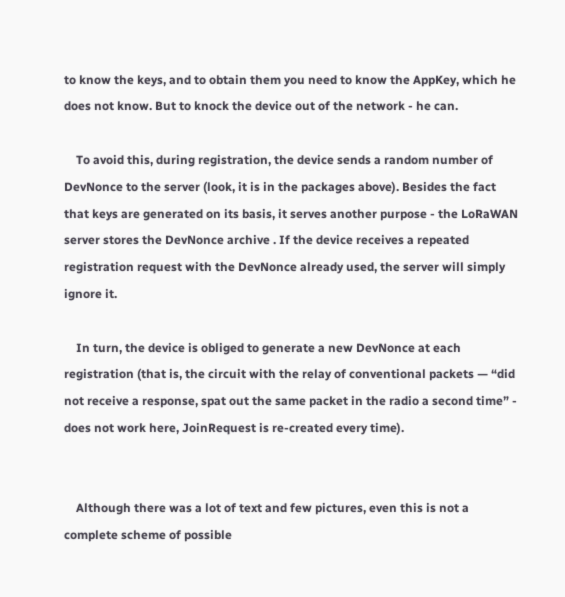to know the keys, and to obtain them you need to know the AppKey, which he does not know. But to knock the device out of the network - he can.

    To avoid this, during registration, the device sends a random number of DevNonce to the server (look, it is in the packages above). Besides the fact that keys are generated on its basis, it serves another purpose - the LoRaWAN server stores the DevNonce archive . If the device receives a repeated registration request with the DevNonce already used, the server will simply ignore it.

    In turn, the device is obliged to generate a new DevNonce at each registration (that is, the circuit with the relay of conventional packets — “did not receive a response, spat out the same packet in the radio a second time” - does not work here, JoinRequest is re-created every time).


    Although there was a lot of text and few pictures, even this is not a complete scheme of possible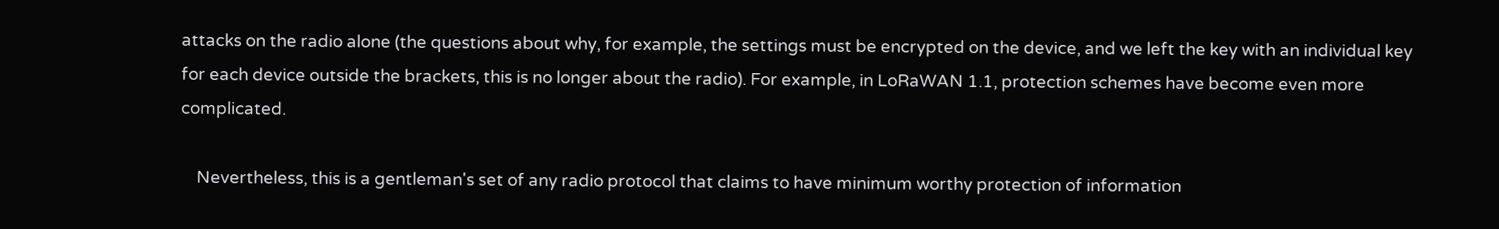attacks on the radio alone (the questions about why, for example, the settings must be encrypted on the device, and we left the key with an individual key for each device outside the brackets, this is no longer about the radio). For example, in LoRaWAN 1.1, protection schemes have become even more complicated.

    Nevertheless, this is a gentleman's set of any radio protocol that claims to have minimum worthy protection of information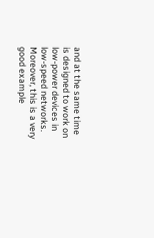and at the same time is designed to work on low-power devices in low-speed networks. Moreover, this is a very good example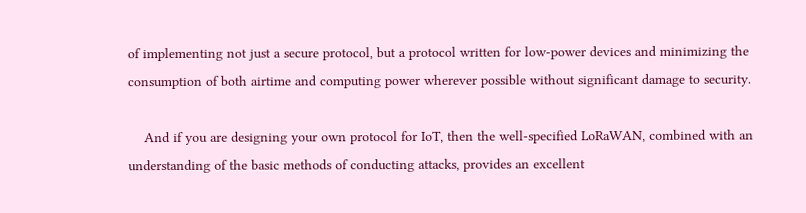of implementing not just a secure protocol, but a protocol written for low-power devices and minimizing the consumption of both airtime and computing power wherever possible without significant damage to security.

    And if you are designing your own protocol for IoT, then the well-specified LoRaWAN, combined with an understanding of the basic methods of conducting attacks, provides an excellent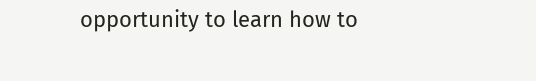opportunity to learn how to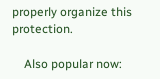properly organize this protection.

    Also popular now: